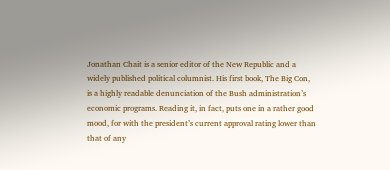Jonathan Chait is a senior editor of the New Republic and a widely published political columnist. His first book, The Big Con, is a highly readable denunciation of the Bush administration’s economic programs. Reading it, in fact, puts one in a rather good mood, for with the president’s current approval rating lower than that of any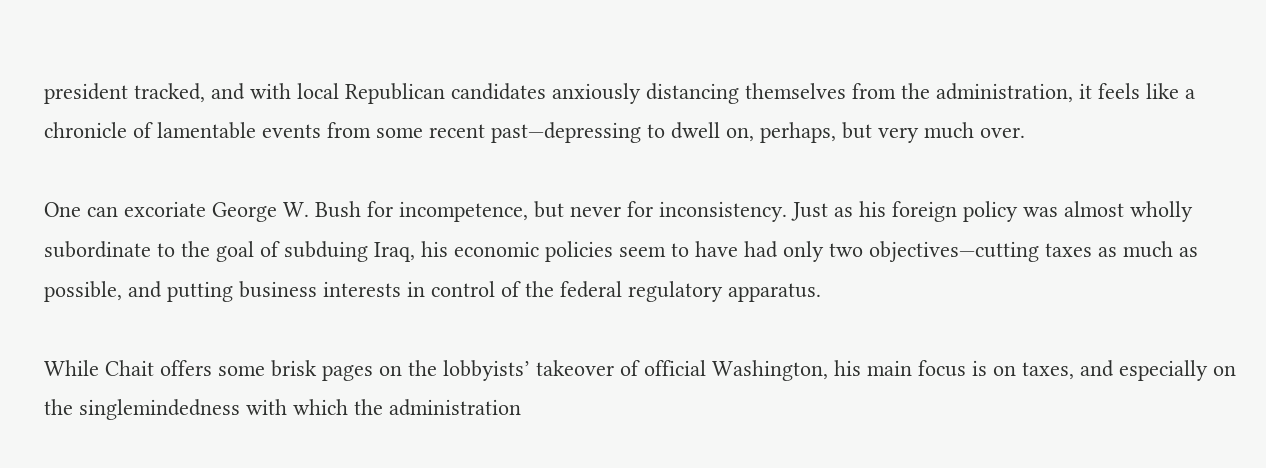president tracked, and with local Republican candidates anxiously distancing themselves from the administration, it feels like a chronicle of lamentable events from some recent past—depressing to dwell on, perhaps, but very much over.

One can excoriate George W. Bush for incompetence, but never for inconsistency. Just as his foreign policy was almost wholly subordinate to the goal of subduing Iraq, his economic policies seem to have had only two objectives—cutting taxes as much as possible, and putting business interests in control of the federal regulatory apparatus.

While Chait offers some brisk pages on the lobbyists’ takeover of official Washington, his main focus is on taxes, and especially on the singlemindedness with which the administration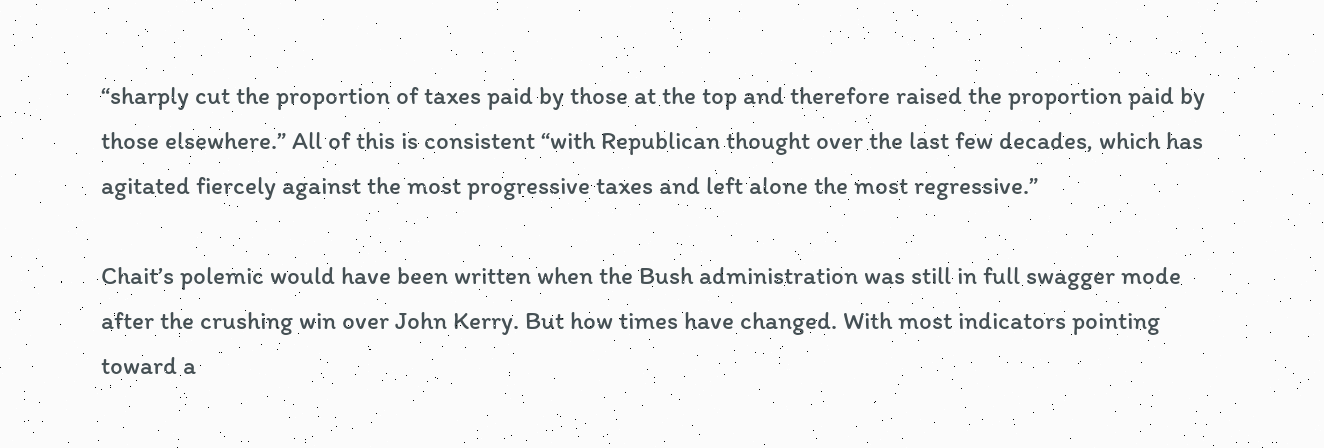“sharply cut the proportion of taxes paid by those at the top and therefore raised the proportion paid by those elsewhere.” All of this is consistent “with Republican thought over the last few decades, which has agitated fiercely against the most progressive taxes and left alone the most regressive.”

Chait’s polemic would have been written when the Bush administration was still in full swagger mode after the crushing win over John Kerry. But how times have changed. With most indicators pointing toward a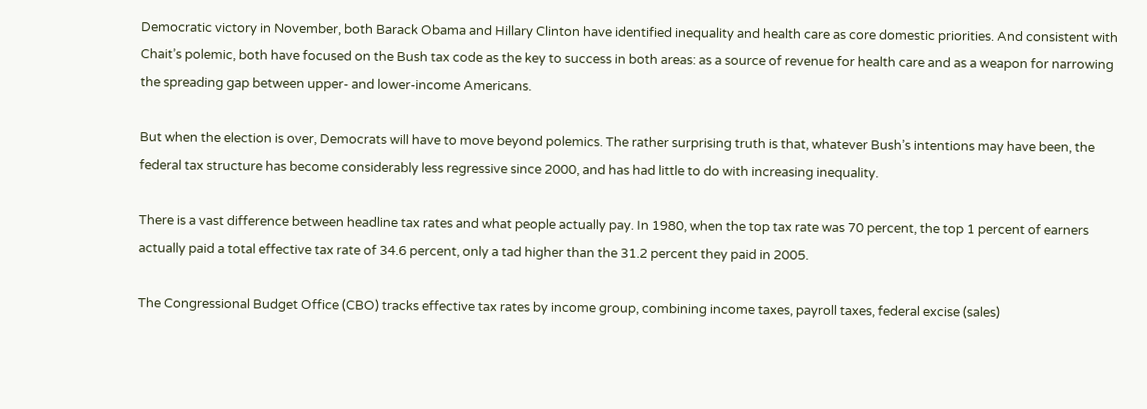Democratic victory in November, both Barack Obama and Hillary Clinton have identified inequality and health care as core domestic priorities. And consistent with Chait’s polemic, both have focused on the Bush tax code as the key to success in both areas: as a source of revenue for health care and as a weapon for narrowing the spreading gap between upper- and lower-income Americans.

But when the election is over, Democrats will have to move beyond polemics. The rather surprising truth is that, whatever Bush’s intentions may have been, the federal tax structure has become considerably less regressive since 2000, and has had little to do with increasing inequality.

There is a vast difference between headline tax rates and what people actually pay. In 1980, when the top tax rate was 70 percent, the top 1 percent of earners actually paid a total effective tax rate of 34.6 percent, only a tad higher than the 31.2 percent they paid in 2005.

The Congressional Budget Office (CBO) tracks effective tax rates by income group, combining income taxes, payroll taxes, federal excise (sales)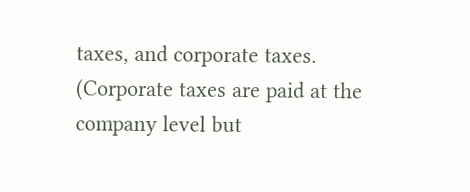taxes, and corporate taxes. (Corporate taxes are paid at the company level but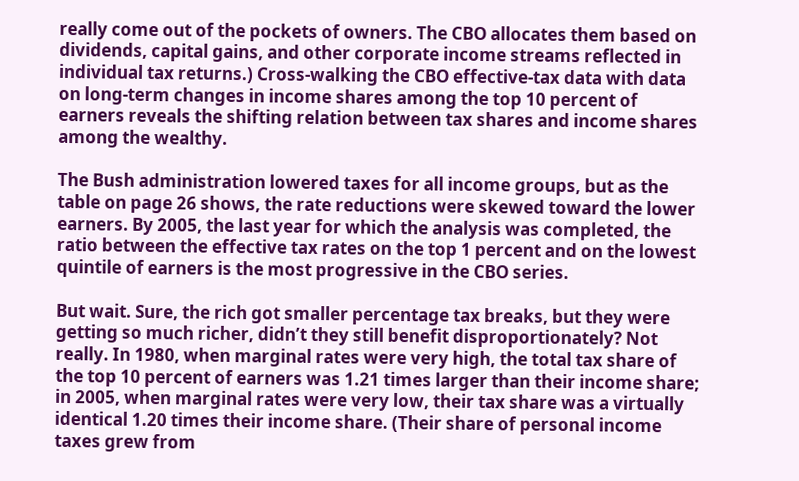really come out of the pockets of owners. The CBO allocates them based on dividends, capital gains, and other corporate income streams reflected in individual tax returns.) Cross-walking the CBO effective-tax data with data on long-term changes in income shares among the top 10 percent of earners reveals the shifting relation between tax shares and income shares among the wealthy.

The Bush administration lowered taxes for all income groups, but as the table on page 26 shows, the rate reductions were skewed toward the lower earners. By 2005, the last year for which the analysis was completed, the ratio between the effective tax rates on the top 1 percent and on the lowest quintile of earners is the most progressive in the CBO series.

But wait. Sure, the rich got smaller percentage tax breaks, but they were getting so much richer, didn’t they still benefit disproportionately? Not really. In 1980, when marginal rates were very high, the total tax share of the top 10 percent of earners was 1.21 times larger than their income share; in 2005, when marginal rates were very low, their tax share was a virtually identical 1.20 times their income share. (Their share of personal income taxes grew from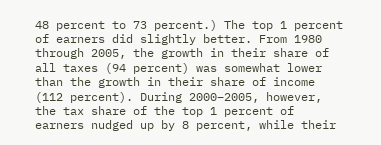48 percent to 73 percent.) The top 1 percent of earners did slightly better. From 1980 through 2005, the growth in their share of all taxes (94 percent) was somewhat lower than the growth in their share of income (112 percent). During 2000–2005, however, the tax share of the top 1 percent of earners nudged up by 8 percent, while their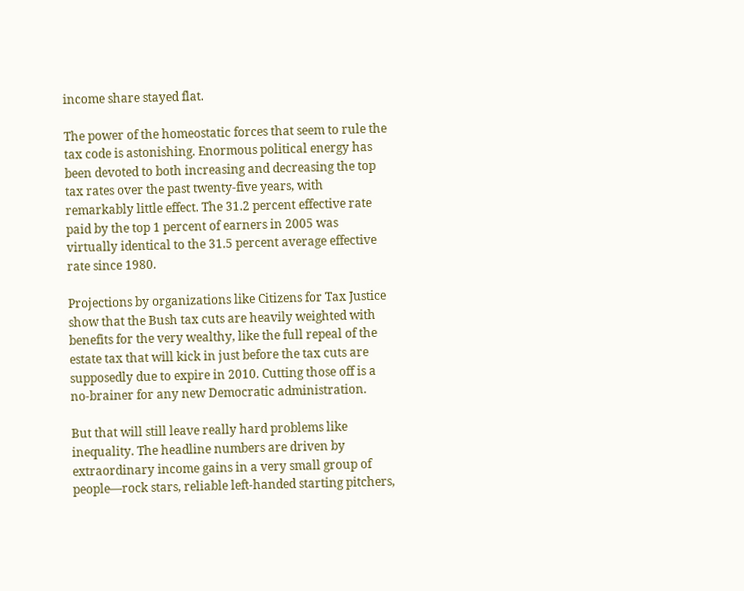income share stayed flat.

The power of the homeostatic forces that seem to rule the tax code is astonishing. Enormous political energy has been devoted to both increasing and decreasing the top tax rates over the past twenty-five years, with remarkably little effect. The 31.2 percent effective rate paid by the top 1 percent of earners in 2005 was virtually identical to the 31.5 percent average effective rate since 1980.

Projections by organizations like Citizens for Tax Justice show that the Bush tax cuts are heavily weighted with benefits for the very wealthy, like the full repeal of the estate tax that will kick in just before the tax cuts are supposedly due to expire in 2010. Cutting those off is a no-brainer for any new Democratic administration.

But that will still leave really hard problems like inequality. The headline numbers are driven by extraordinary income gains in a very small group of people—rock stars, reliable left-handed starting pitchers,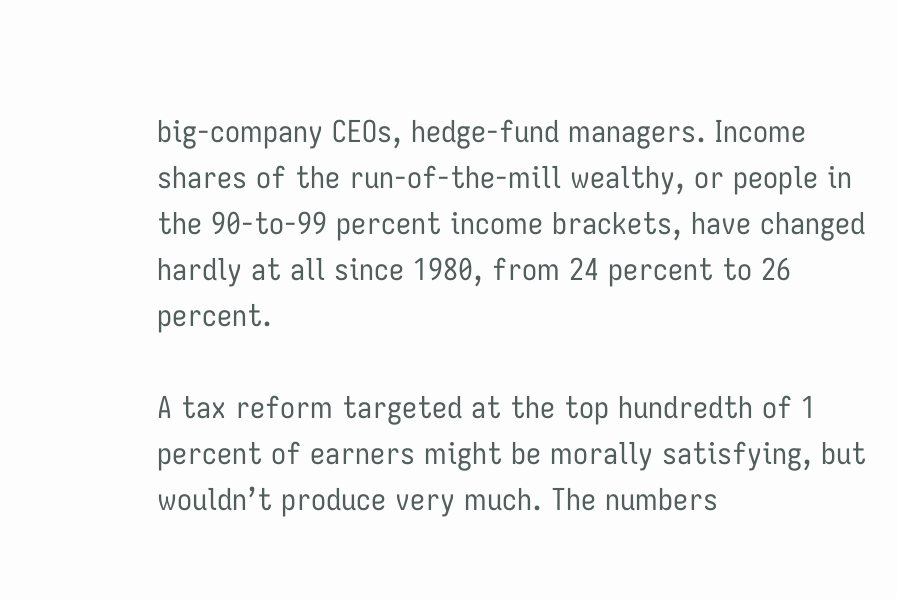big-company CEOs, hedge-fund managers. Income shares of the run-of-the-mill wealthy, or people in the 90-to-99 percent income brackets, have changed hardly at all since 1980, from 24 percent to 26 percent.

A tax reform targeted at the top hundredth of 1 percent of earners might be morally satisfying, but wouldn’t produce very much. The numbers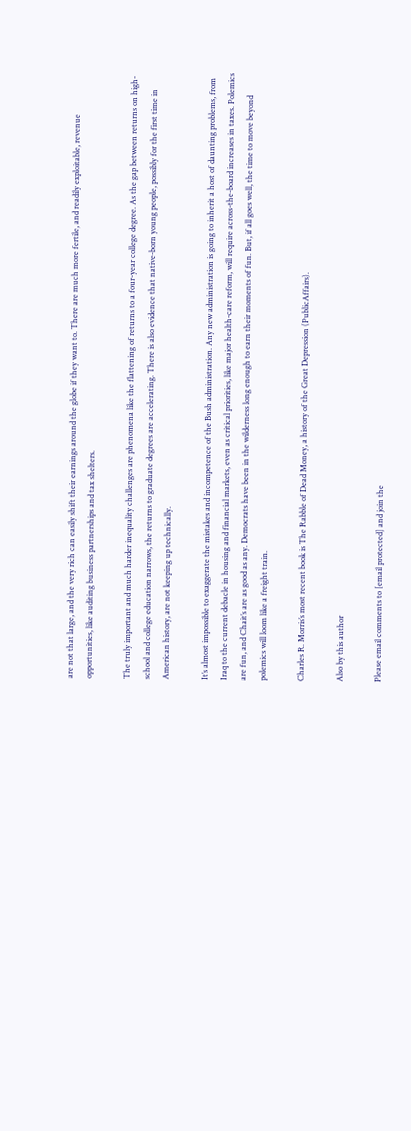are not that large, and the very rich can easily shift their earnings around the globe if they want to. There are much more fertile, and readily exploitable, revenue opportunities, like auditing business partnerships and tax shelters.

The truly important and much harder inequality challenges are phenomena like the flattening of returns to a four-year college degree. As the gap between returns on high-school and college education narrows, the returns to graduate degrees are accelerating. There is also evidence that native-born young people, possibly for the first time in American history, are not keeping up technically.

It’s almost impossible to exaggerate the mistakes and incompetence of the Bush administration. Any new administration is going to inherit a host of daunting problems, from Iraq to the current debacle in housing and financial markets, even as critical priorities, like major health-care reform, will require across-the-board increases in taxes. Polemics are fun, and Chait’s are as good as any. Democrats have been in the wilderness long enough to earn their moments of fun. But, if all goes well, the time to move beyond polemics will loom like a freight train.

Charles R. Morris’s most recent book is The Rabble of Dead Money, a history of the Great Depression (PublicAffairs).

Also by this author

Please email comments to [email protected] and join the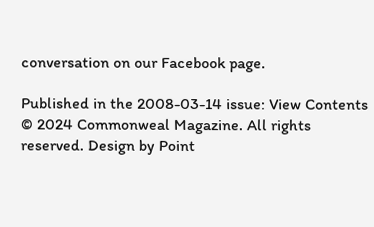conversation on our Facebook page.

Published in the 2008-03-14 issue: View Contents
© 2024 Commonweal Magazine. All rights reserved. Design by Point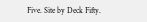Five. Site by Deck Fifty.